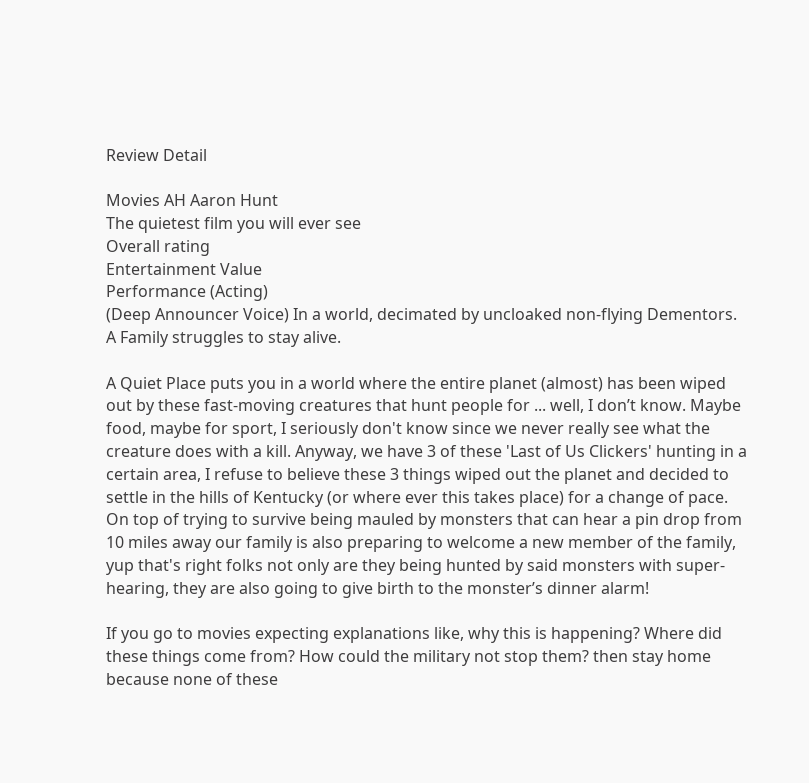Review Detail

Movies AH Aaron Hunt
The quietest film you will ever see
Overall rating
Entertainment Value
Performance (Acting)
(Deep Announcer Voice) In a world, decimated by uncloaked non-flying Dementors. A Family struggles to stay alive.

A Quiet Place puts you in a world where the entire planet (almost) has been wiped out by these fast-moving creatures that hunt people for ... well, I don’t know. Maybe food, maybe for sport, I seriously don't know since we never really see what the creature does with a kill. Anyway, we have 3 of these 'Last of Us Clickers' hunting in a certain area, I refuse to believe these 3 things wiped out the planet and decided to settle in the hills of Kentucky (or where ever this takes place) for a change of pace. On top of trying to survive being mauled by monsters that can hear a pin drop from 10 miles away our family is also preparing to welcome a new member of the family, yup that's right folks not only are they being hunted by said monsters with super-hearing, they are also going to give birth to the monster’s dinner alarm!

If you go to movies expecting explanations like, why this is happening? Where did these things come from? How could the military not stop them? then stay home because none of these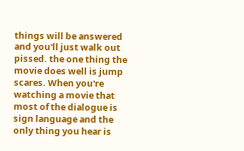things will be answered and you'll just walk out pissed. the one thing the movie does well is jump scares. When you're watching a movie that most of the dialogue is sign language and the only thing you hear is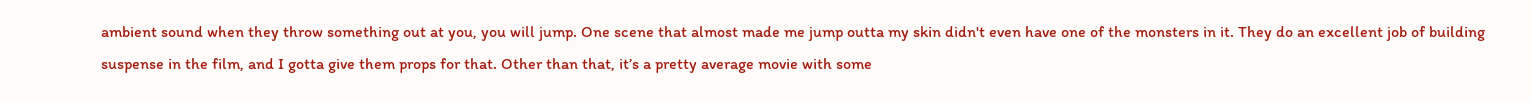ambient sound when they throw something out at you, you will jump. One scene that almost made me jump outta my skin didn't even have one of the monsters in it. They do an excellent job of building suspense in the film, and I gotta give them props for that. Other than that, it’s a pretty average movie with some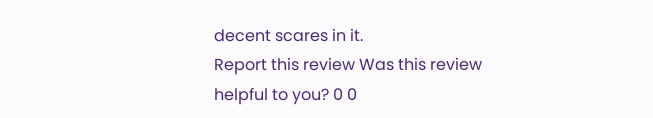decent scares in it.
Report this review Was this review helpful to you? 0 0